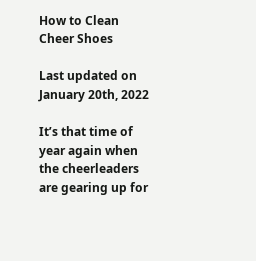How to Clean Cheer Shoes

Last updated on January 20th, 2022

It’s that time of year again when the cheerleaders are gearing up for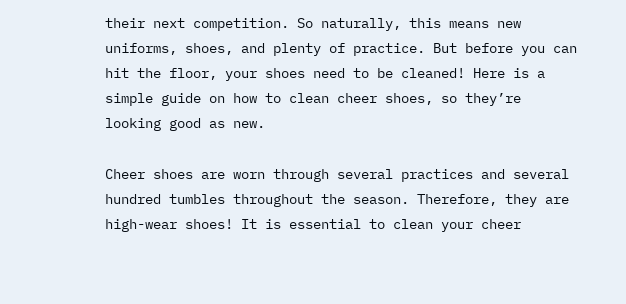their next competition. So naturally, this means new uniforms, shoes, and plenty of practice. But before you can hit the floor, your shoes need to be cleaned! Here is a simple guide on how to clean cheer shoes, so they’re looking good as new.

Cheer shoes are worn through several practices and several hundred tumbles throughout the season. Therefore, they are high-wear shoes! It is essential to clean your cheer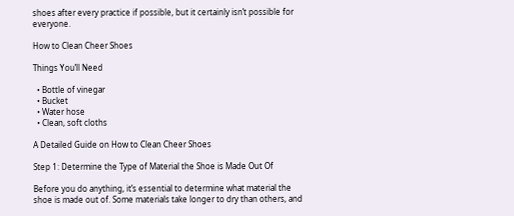shoes after every practice if possible, but it certainly isn’t possible for everyone.

How to Clean Cheer Shoes

Things You’ll Need

  • Bottle of vinegar
  • Bucket
  • Water hose
  • Clean, soft cloths

A Detailed Guide on How to Clean Cheer Shoes

Step 1: Determine the Type of Material the Shoe is Made Out Of

Before you do anything, it’s essential to determine what material the shoe is made out of. Some materials take longer to dry than others, and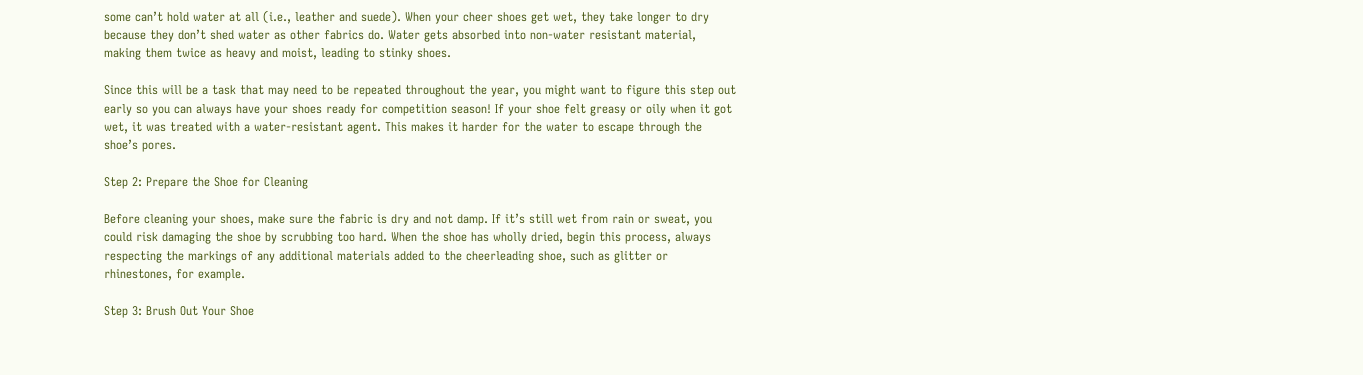some can’t hold water at all (i.e., leather and suede). When your cheer shoes get wet, they take longer to dry because they don’t shed water as other fabrics do. Water gets absorbed into non-water resistant material, making them twice as heavy and moist, leading to stinky shoes.

Since this will be a task that may need to be repeated throughout the year, you might want to figure this step out early so you can always have your shoes ready for competition season! If your shoe felt greasy or oily when it got wet, it was treated with a water-resistant agent. This makes it harder for the water to escape through the shoe’s pores.

Step 2: Prepare the Shoe for Cleaning

Before cleaning your shoes, make sure the fabric is dry and not damp. If it’s still wet from rain or sweat, you could risk damaging the shoe by scrubbing too hard. When the shoe has wholly dried, begin this process, always respecting the markings of any additional materials added to the cheerleading shoe, such as glitter or rhinestones, for example.

Step 3: Brush Out Your Shoe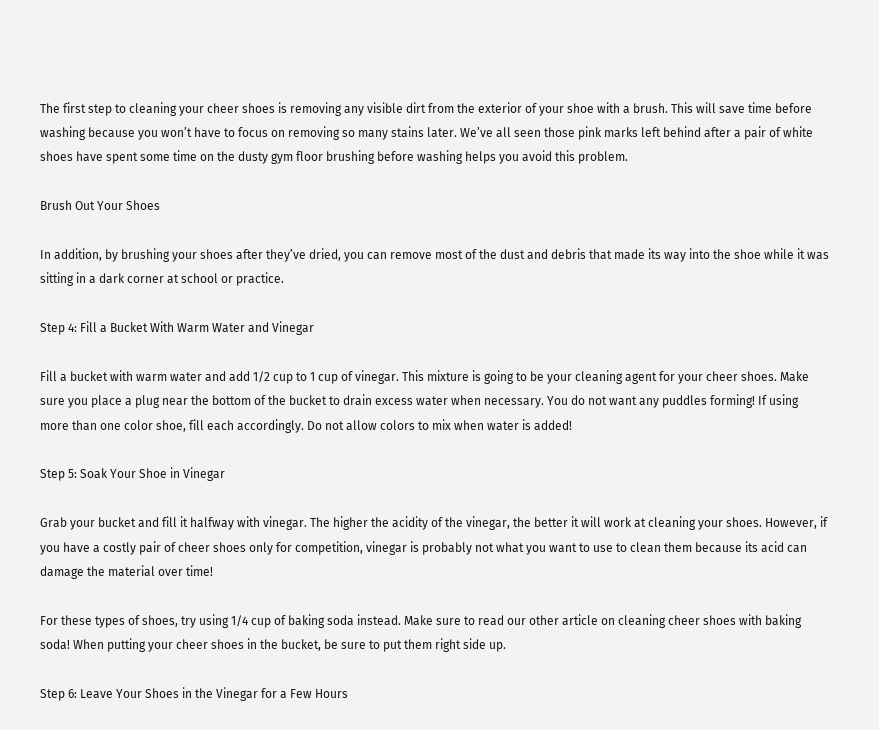The first step to cleaning your cheer shoes is removing any visible dirt from the exterior of your shoe with a brush. This will save time before washing because you won’t have to focus on removing so many stains later. We’ve all seen those pink marks left behind after a pair of white shoes have spent some time on the dusty gym floor brushing before washing helps you avoid this problem.

Brush Out Your Shoes

In addition, by brushing your shoes after they’ve dried, you can remove most of the dust and debris that made its way into the shoe while it was sitting in a dark corner at school or practice.

Step 4: Fill a Bucket With Warm Water and Vinegar

Fill a bucket with warm water and add 1/2 cup to 1 cup of vinegar. This mixture is going to be your cleaning agent for your cheer shoes. Make sure you place a plug near the bottom of the bucket to drain excess water when necessary. You do not want any puddles forming! If using more than one color shoe, fill each accordingly. Do not allow colors to mix when water is added!

Step 5: Soak Your Shoe in Vinegar

Grab your bucket and fill it halfway with vinegar. The higher the acidity of the vinegar, the better it will work at cleaning your shoes. However, if you have a costly pair of cheer shoes only for competition, vinegar is probably not what you want to use to clean them because its acid can damage the material over time!

For these types of shoes, try using 1/4 cup of baking soda instead. Make sure to read our other article on cleaning cheer shoes with baking soda! When putting your cheer shoes in the bucket, be sure to put them right side up.

Step 6: Leave Your Shoes in the Vinegar for a Few Hours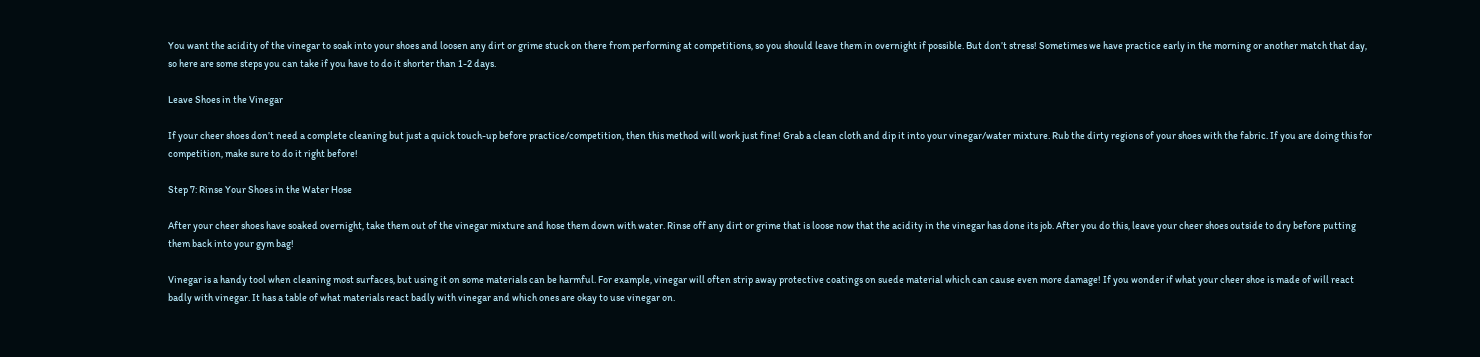You want the acidity of the vinegar to soak into your shoes and loosen any dirt or grime stuck on there from performing at competitions, so you should leave them in overnight if possible. But don’t stress! Sometimes we have practice early in the morning or another match that day, so here are some steps you can take if you have to do it shorter than 1-2 days.

Leave Shoes in the Vinegar

If your cheer shoes don’t need a complete cleaning but just a quick touch-up before practice/competition, then this method will work just fine! Grab a clean cloth and dip it into your vinegar/water mixture. Rub the dirty regions of your shoes with the fabric. If you are doing this for competition, make sure to do it right before!

Step 7: Rinse Your Shoes in the Water Hose

After your cheer shoes have soaked overnight, take them out of the vinegar mixture and hose them down with water. Rinse off any dirt or grime that is loose now that the acidity in the vinegar has done its job. After you do this, leave your cheer shoes outside to dry before putting them back into your gym bag!

Vinegar is a handy tool when cleaning most surfaces, but using it on some materials can be harmful. For example, vinegar will often strip away protective coatings on suede material which can cause even more damage! If you wonder if what your cheer shoe is made of will react badly with vinegar. It has a table of what materials react badly with vinegar and which ones are okay to use vinegar on.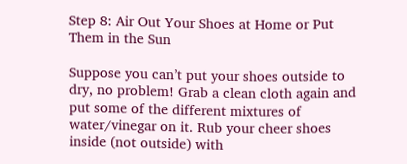Step 8: Air Out Your Shoes at Home or Put Them in the Sun

Suppose you can’t put your shoes outside to dry, no problem! Grab a clean cloth again and put some of the different mixtures of water/vinegar on it. Rub your cheer shoes inside (not outside) with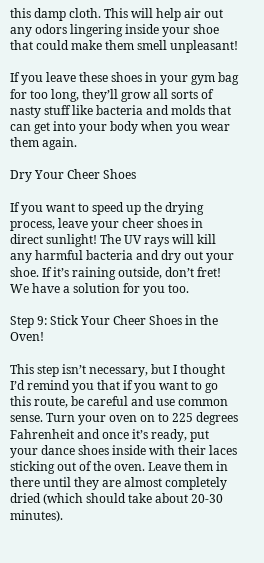this damp cloth. This will help air out any odors lingering inside your shoe that could make them smell unpleasant!

If you leave these shoes in your gym bag for too long, they’ll grow all sorts of nasty stuff like bacteria and molds that can get into your body when you wear them again.

Dry Your Cheer Shoes

If you want to speed up the drying process, leave your cheer shoes in direct sunlight! The UV rays will kill any harmful bacteria and dry out your shoe. If it’s raining outside, don’t fret! We have a solution for you too.

Step 9: Stick Your Cheer Shoes in the Oven!

This step isn’t necessary, but I thought I’d remind you that if you want to go this route, be careful and use common sense. Turn your oven on to 225 degrees Fahrenheit and once it’s ready, put your dance shoes inside with their laces sticking out of the oven. Leave them in there until they are almost completely dried (which should take about 20-30 minutes).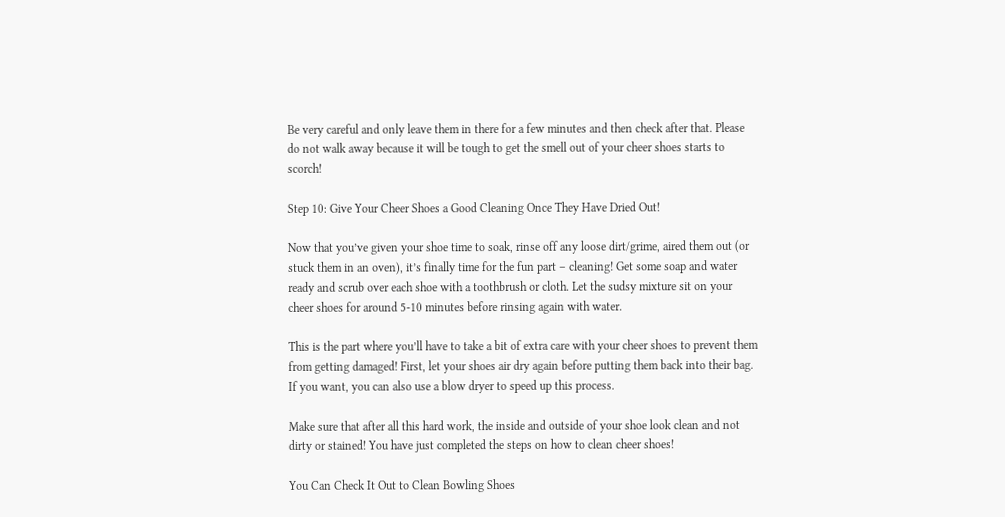Be very careful and only leave them in there for a few minutes and then check after that. Please do not walk away because it will be tough to get the smell out of your cheer shoes starts to scorch!

Step 10: Give Your Cheer Shoes a Good Cleaning Once They Have Dried Out!

Now that you’ve given your shoe time to soak, rinse off any loose dirt/grime, aired them out (or stuck them in an oven), it’s finally time for the fun part – cleaning! Get some soap and water ready and scrub over each shoe with a toothbrush or cloth. Let the sudsy mixture sit on your cheer shoes for around 5-10 minutes before rinsing again with water.

This is the part where you’ll have to take a bit of extra care with your cheer shoes to prevent them from getting damaged! First, let your shoes air dry again before putting them back into their bag. If you want, you can also use a blow dryer to speed up this process.

Make sure that after all this hard work, the inside and outside of your shoe look clean and not dirty or stained! You have just completed the steps on how to clean cheer shoes!

You Can Check It Out to Clean Bowling Shoes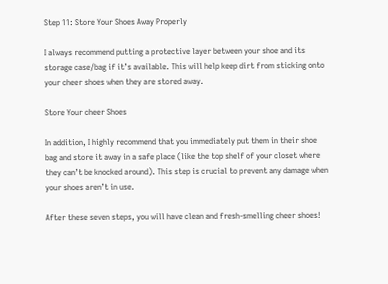Step 11: Store Your Shoes Away Properly

I always recommend putting a protective layer between your shoe and its storage case/bag if it’s available. This will help keep dirt from sticking onto your cheer shoes when they are stored away.

Store Your cheer Shoes

In addition, I highly recommend that you immediately put them in their shoe bag and store it away in a safe place (like the top shelf of your closet where they can’t be knocked around). This step is crucial to prevent any damage when your shoes aren’t in use.

After these seven steps, you will have clean and fresh-smelling cheer shoes!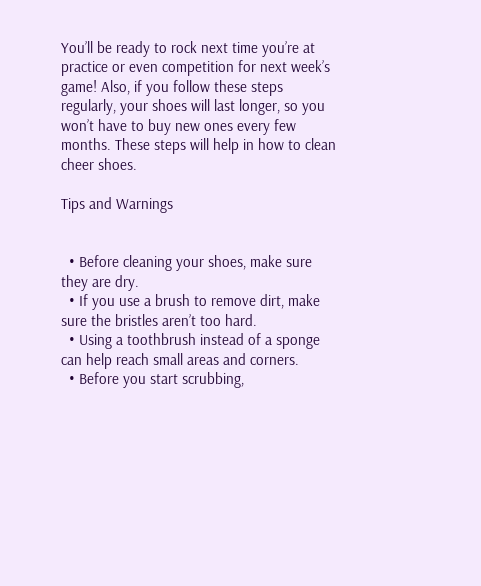You’ll be ready to rock next time you’re at practice or even competition for next week’s game! Also, if you follow these steps regularly, your shoes will last longer, so you won’t have to buy new ones every few months. These steps will help in how to clean cheer shoes.

Tips and Warnings


  • Before cleaning your shoes, make sure they are dry.
  • If you use a brush to remove dirt, make sure the bristles aren’t too hard.
  • Using a toothbrush instead of a sponge can help reach small areas and corners.
  • Before you start scrubbing,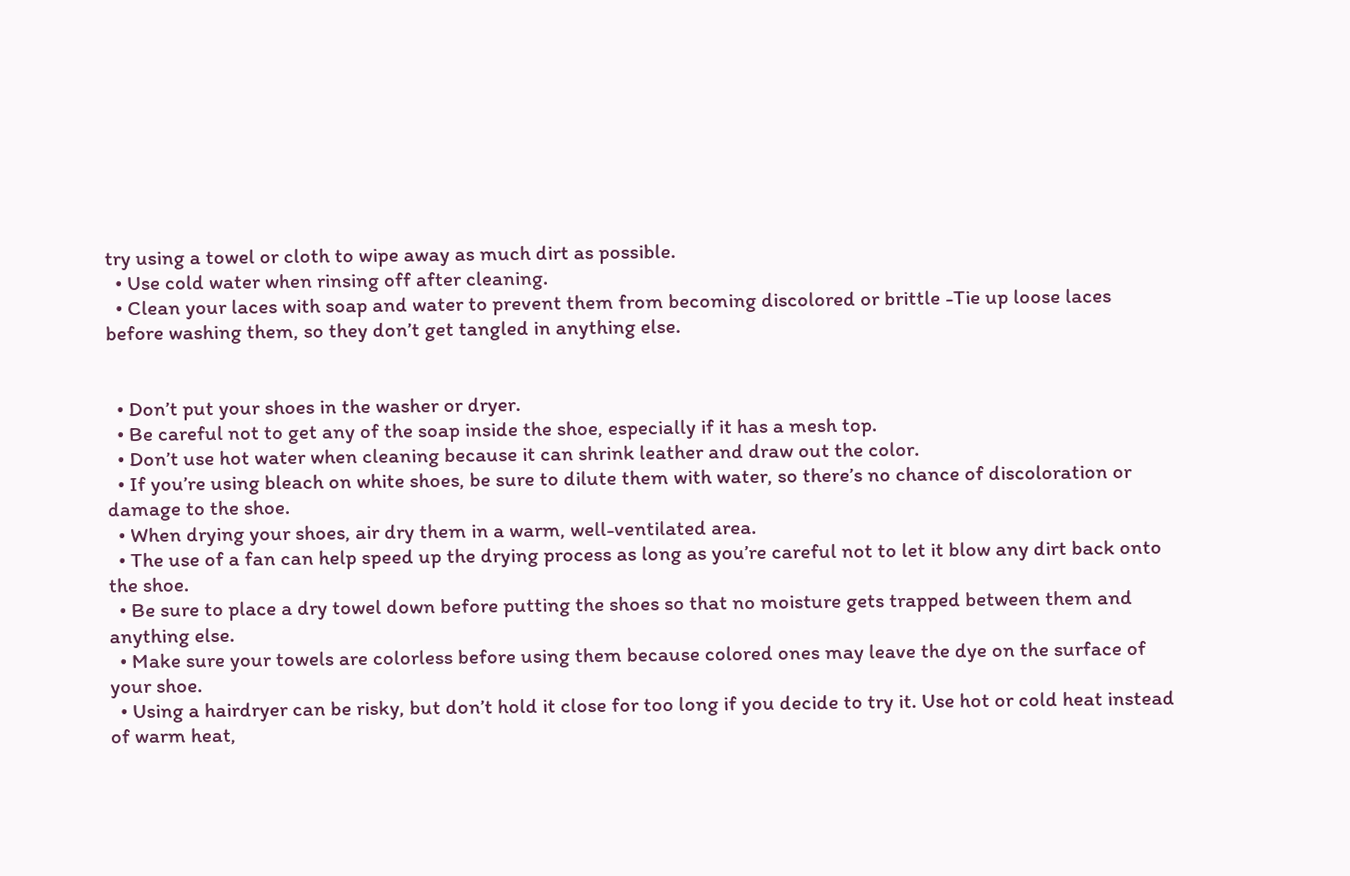try using a towel or cloth to wipe away as much dirt as possible.
  • Use cold water when rinsing off after cleaning.
  • Clean your laces with soap and water to prevent them from becoming discolored or brittle -Tie up loose laces before washing them, so they don’t get tangled in anything else.


  • Don’t put your shoes in the washer or dryer.
  • Be careful not to get any of the soap inside the shoe, especially if it has a mesh top.
  • Don’t use hot water when cleaning because it can shrink leather and draw out the color.
  • If you’re using bleach on white shoes, be sure to dilute them with water, so there’s no chance of discoloration or damage to the shoe.
  • When drying your shoes, air dry them in a warm, well-ventilated area.
  • The use of a fan can help speed up the drying process as long as you’re careful not to let it blow any dirt back onto the shoe.
  • Be sure to place a dry towel down before putting the shoes so that no moisture gets trapped between them and anything else.
  • Make sure your towels are colorless before using them because colored ones may leave the dye on the surface of your shoe.
  • Using a hairdryer can be risky, but don’t hold it close for too long if you decide to try it. Use hot or cold heat instead of warm heat,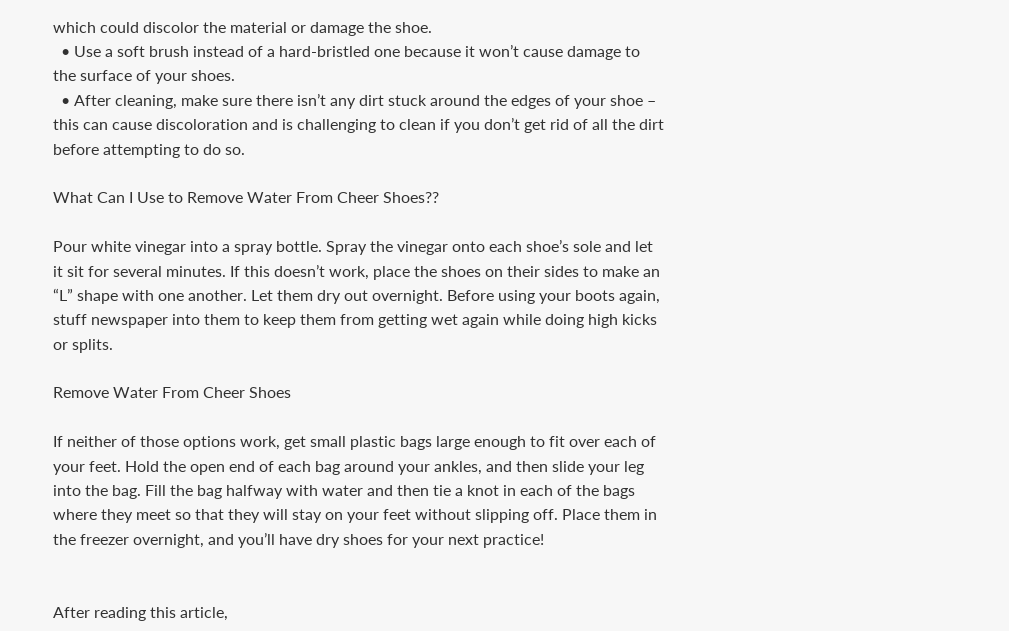which could discolor the material or damage the shoe.
  • Use a soft brush instead of a hard-bristled one because it won’t cause damage to the surface of your shoes.
  • After cleaning, make sure there isn’t any dirt stuck around the edges of your shoe – this can cause discoloration and is challenging to clean if you don’t get rid of all the dirt before attempting to do so.

What Can I Use to Remove Water From Cheer Shoes??

Pour white vinegar into a spray bottle. Spray the vinegar onto each shoe’s sole and let it sit for several minutes. If this doesn’t work, place the shoes on their sides to make an “L” shape with one another. Let them dry out overnight. Before using your boots again, stuff newspaper into them to keep them from getting wet again while doing high kicks or splits.

Remove Water From Cheer Shoes

If neither of those options work, get small plastic bags large enough to fit over each of your feet. Hold the open end of each bag around your ankles, and then slide your leg into the bag. Fill the bag halfway with water and then tie a knot in each of the bags where they meet so that they will stay on your feet without slipping off. Place them in the freezer overnight, and you’ll have dry shoes for your next practice!


After reading this article,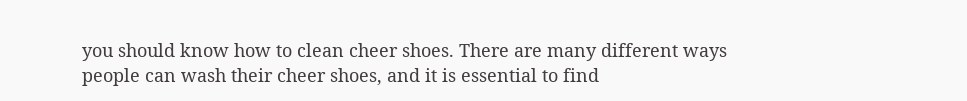you should know how to clean cheer shoes. There are many different ways people can wash their cheer shoes, and it is essential to find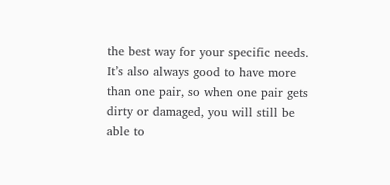the best way for your specific needs. It’s also always good to have more than one pair, so when one pair gets dirty or damaged, you will still be able to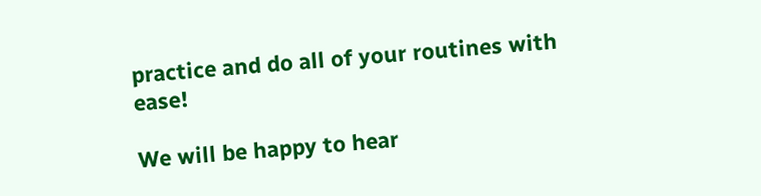practice and do all of your routines with ease!

We will be happy to hear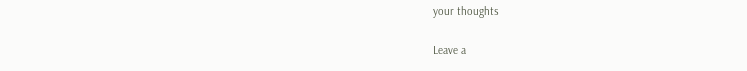your thoughts

Leave a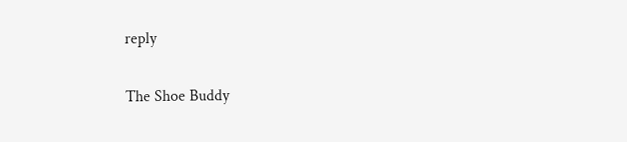reply

The Shoe Buddy